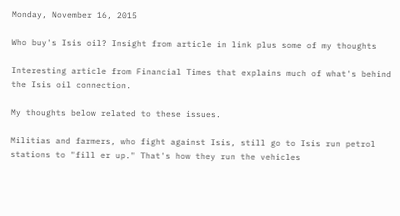Monday, November 16, 2015

Who buy's Isis oil? Insight from article in link plus some of my thoughts

Interesting article from Financial Times that explains much of what's behind the Isis oil connection.

My thoughts below related to these issues.

Militias and farmers, who fight against Isis, still go to Isis run petrol stations to "fill er up." That's how they run the vehicles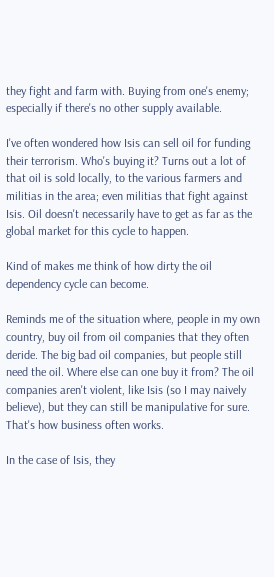they fight and farm with. Buying from one's enemy; especially if there's no other supply available.

I've often wondered how Isis can sell oil for funding their terrorism. Who's buying it? Turns out a lot of that oil is sold locally, to the various farmers and militias in the area; even militias that fight against Isis. Oil doesn't necessarily have to get as far as the global market for this cycle to happen.

Kind of makes me think of how dirty the oil dependency cycle can become.

Reminds me of the situation where, people in my own country, buy oil from oil companies that they often deride. The big bad oil companies, but people still need the oil. Where else can one buy it from? The oil companies aren't violent, like Isis (so I may naively believe), but they can still be manipulative for sure. That's how business often works.

In the case of Isis, they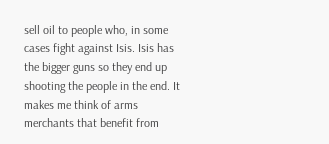sell oil to people who, in some cases fight against Isis. Isis has the bigger guns so they end up shooting the people in the end. It makes me think of arms merchants that benefit from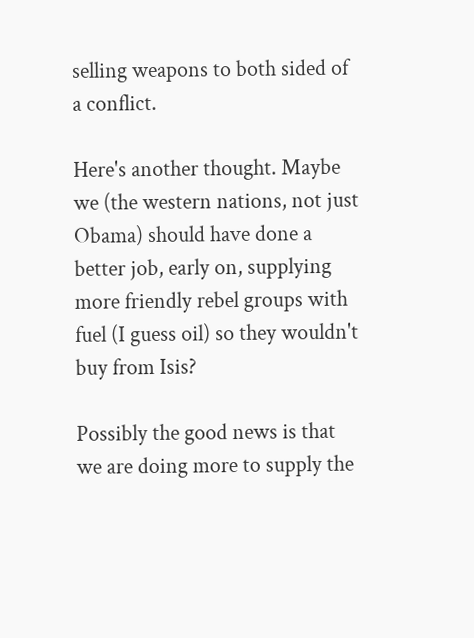selling weapons to both sided of a conflict.

Here's another thought. Maybe we (the western nations, not just Obama) should have done a better job, early on, supplying more friendly rebel groups with fuel (I guess oil) so they wouldn't buy from Isis?

Possibly the good news is that we are doing more to supply the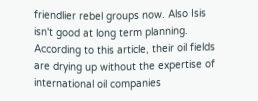friendlier rebel groups now. Also Isis isn't good at long term planning. According to this article, their oil fields are drying up without the expertise of international oil companies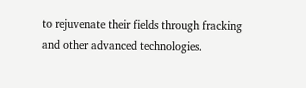to rejuvenate their fields through fracking and other advanced technologies.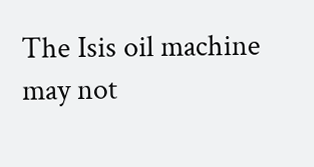The Isis oil machine may not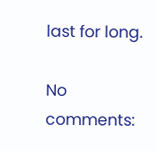last for long.

No comments: